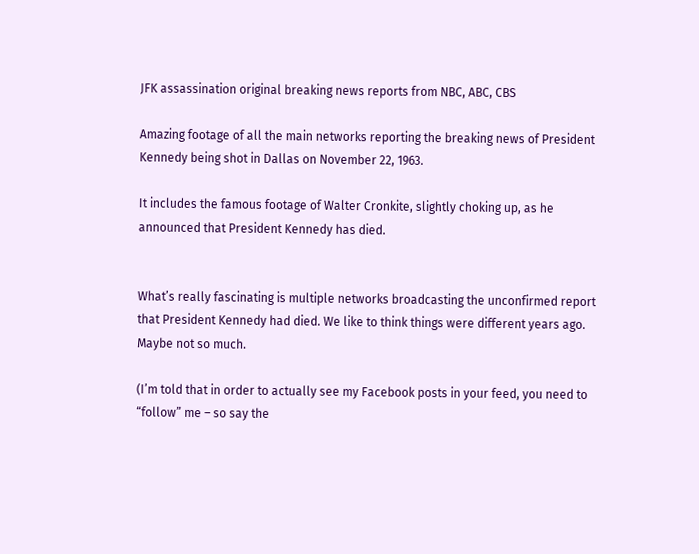JFK assassination original breaking news reports from NBC, ABC, CBS

Amazing footage of all the main networks reporting the breaking news of President Kennedy being shot in Dallas on November 22, 1963.

It includes the famous footage of Walter Cronkite, slightly choking up, as he announced that President Kennedy has died.


What’s really fascinating is multiple networks broadcasting the unconfirmed report that President Kennedy had died. We like to think things were different years ago. Maybe not so much.

(I’m told that in order to actually see my Facebook posts in your feed, you need to “follow” me – so say the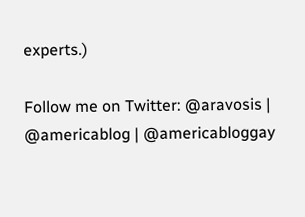experts.)

Follow me on Twitter: @aravosis | @americablog | @americabloggay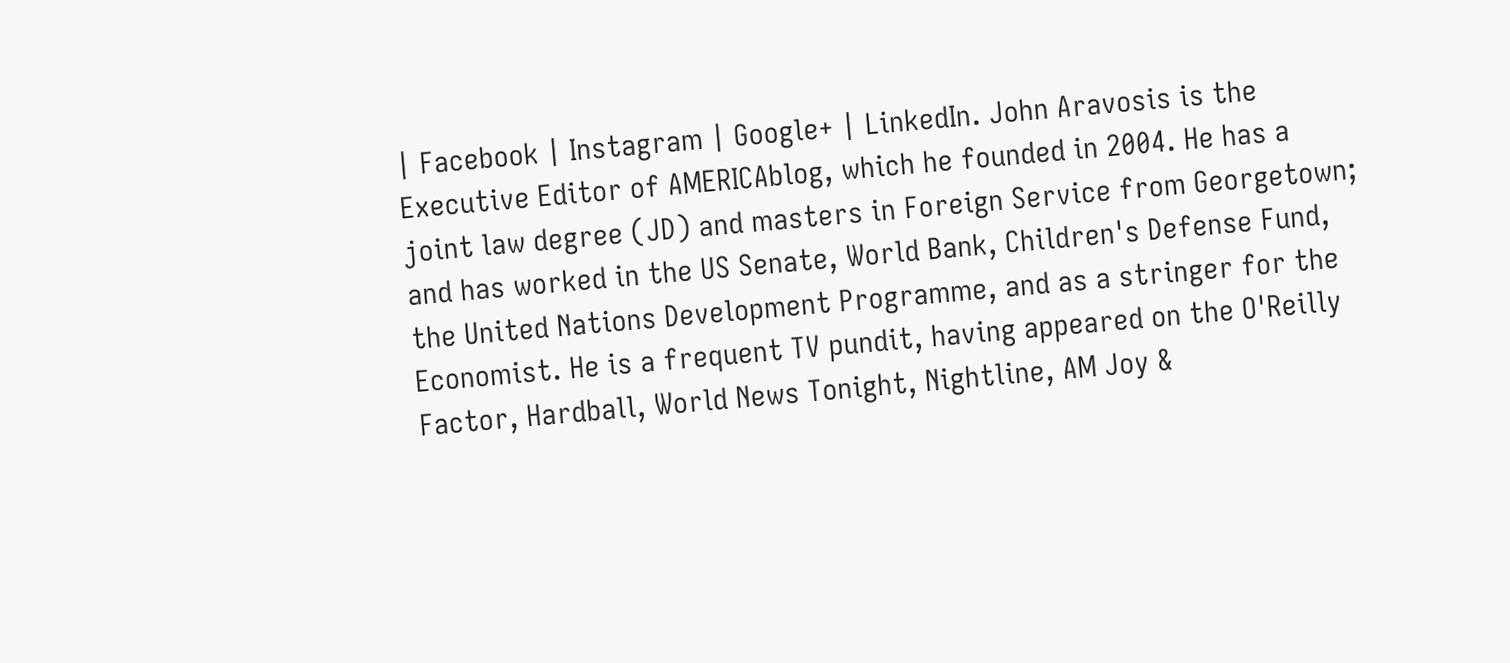| Facebook | Instagram | Google+ | LinkedIn. John Aravosis is the Executive Editor of AMERICAblog, which he founded in 2004. He has a joint law degree (JD) and masters in Foreign Service from Georgetown; and has worked in the US Senate, World Bank, Children's Defense Fund, the United Nations Development Programme, and as a stringer for the Economist. He is a frequent TV pundit, having appeared on the O'Reilly Factor, Hardball, World News Tonight, Nightline, AM Joy &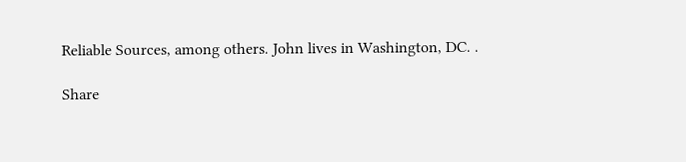Reliable Sources, among others. John lives in Washington, DC. .

Share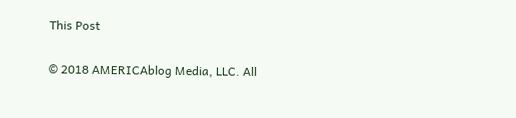This Post

© 2018 AMERICAblog Media, LLC. All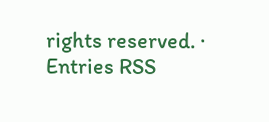rights reserved. · Entries RSS